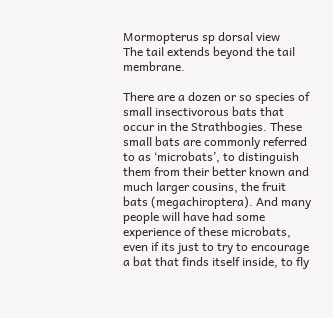Mormopterus sp dorsal view
The tail extends beyond the tail membrane.

There are a dozen or so species of small insectivorous bats that occur in the Strathbogies. These small bats are commonly referred to as ‘microbats’, to distinguish them from their better known and much larger cousins, the fruit bats (megachiroptera). And many people will have had some experience of these microbats, even if its just to try to encourage a bat that finds itself inside, to fly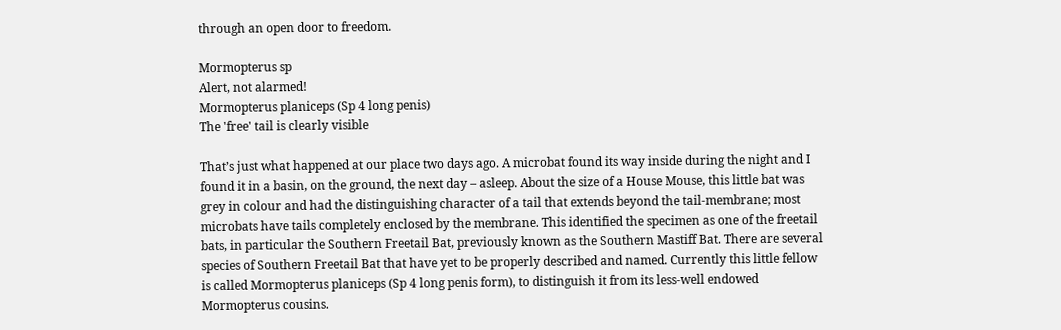through an open door to freedom.

Mormopterus sp
Alert, not alarmed!
Mormopterus planiceps (Sp 4 long penis)
The 'free' tail is clearly visible

That’s just what happened at our place two days ago. A microbat found its way inside during the night and I found it in a basin, on the ground, the next day – asleep. About the size of a House Mouse, this little bat was grey in colour and had the distinguishing character of a tail that extends beyond the tail-membrane; most microbats have tails completely enclosed by the membrane. This identified the specimen as one of the freetail bats, in particular the Southern Freetail Bat, previously known as the Southern Mastiff Bat. There are several species of Southern Freetail Bat that have yet to be properly described and named. Currently this little fellow is called Mormopterus planiceps (Sp 4 long penis form), to distinguish it from its less-well endowed Mormopterus cousins.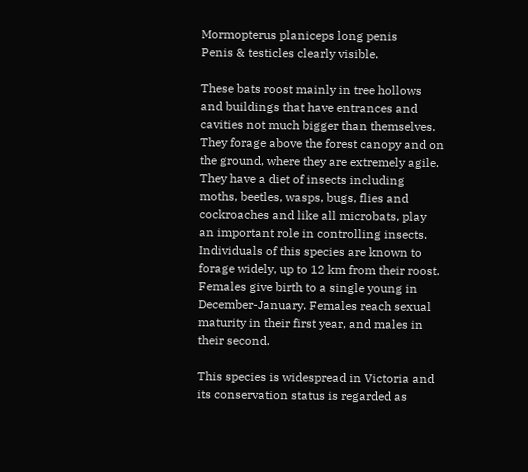Mormopterus planiceps long penis
Penis & testicles clearly visible.

These bats roost mainly in tree hollows and buildings that have entrances and cavities not much bigger than themselves. They forage above the forest canopy and on the ground, where they are extremely agile. They have a diet of insects including moths, beetles, wasps, bugs, flies and cockroaches and like all microbats, play an important role in controlling insects. Individuals of this species are known to forage widely, up to 12 km from their roost. Females give birth to a single young in December-January. Females reach sexual maturity in their first year, and males in their second.

This species is widespread in Victoria and its conservation status is regarded as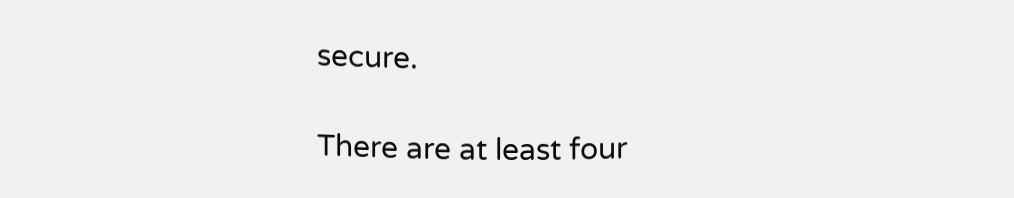secure.

There are at least four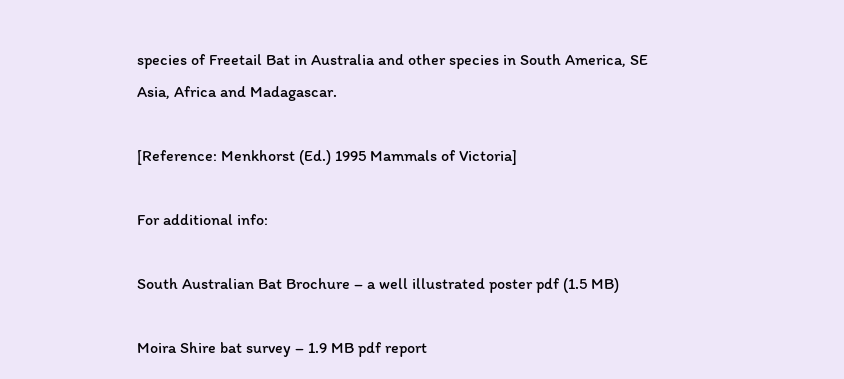species of Freetail Bat in Australia and other species in South America, SE Asia, Africa and Madagascar.

[Reference: Menkhorst (Ed.) 1995 Mammals of Victoria]

For additional info:

South Australian Bat Brochure – a well illustrated poster pdf (1.5 MB)

Moira Shire bat survey – 1.9 MB pdf report